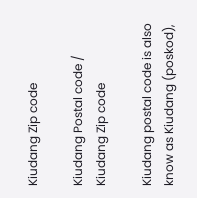Kiudang Zip code

Kiudang Postal code / Kiudang Zip code

Kiudang postal code is also know as Kiudang (poskod),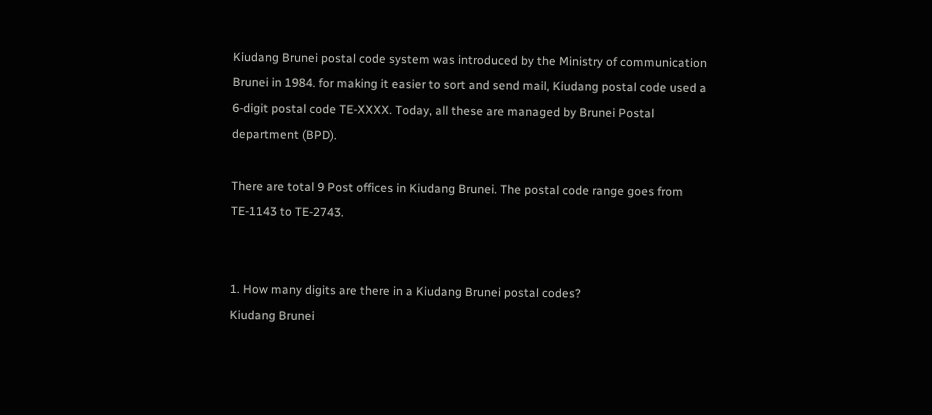Kiudang Brunei postal code system was introduced by the Ministry of communication Brunei in 1984. for making it easier to sort and send mail, Kiudang postal code used a 6-digit postal code TE-XXXX. Today, all these are managed by Brunei Postal department (BPD).

There are total 9 Post offices in Kiudang Brunei. The postal code range goes from TE-1143 to TE-2743.


1. How many digits are there in a Kiudang Brunei postal codes?
Kiudang Brunei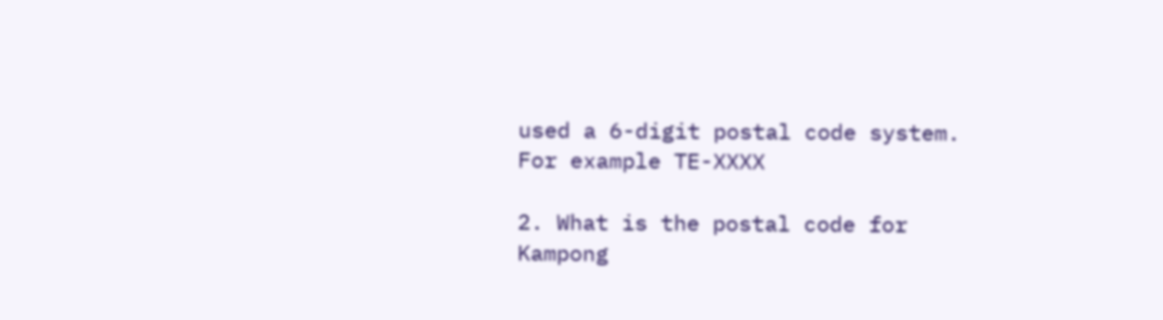used a 6-digit postal code system. For example TE-XXXX

2. What is the postal code for Kampong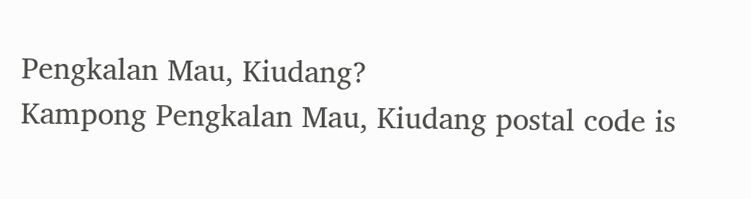Pengkalan Mau, Kiudang?
Kampong Pengkalan Mau, Kiudang postal code is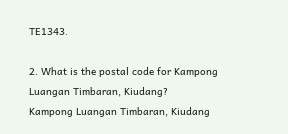TE1343.

2. What is the postal code for Kampong Luangan Timbaran, Kiudang?
Kampong Luangan Timbaran, Kiudang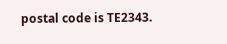postal code is TE2343.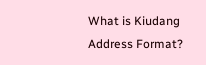What is Kiudang Address Format?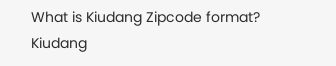What is Kiudang Zipcode format?
Kiudang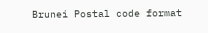Brunei Postal code format